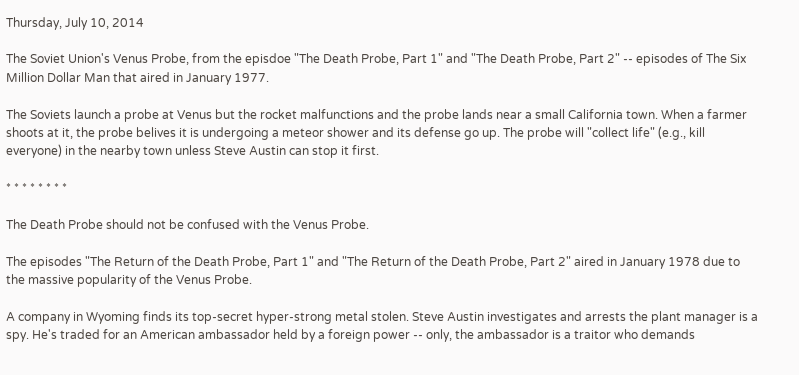Thursday, July 10, 2014

The Soviet Union's Venus Probe, from the episdoe "The Death Probe, Part 1" and "The Death Probe, Part 2" -- episodes of The Six Million Dollar Man that aired in January 1977.

The Soviets launch a probe at Venus but the rocket malfunctions and the probe lands near a small California town. When a farmer shoots at it, the probe belives it is undergoing a meteor shower and its defense go up. The probe will "collect life" (e.g., kill everyone) in the nearby town unless Steve Austin can stop it first.

* * * * * * * *

The Death Probe should not be confused with the Venus Probe.

The episodes "The Return of the Death Probe, Part 1" and "The Return of the Death Probe, Part 2" aired in January 1978 due to the massive popularity of the Venus Probe.

A company in Wyoming finds its top-secret hyper-strong metal stolen. Steve Austin investigates and arrests the plant manager is a spy. He's traded for an American ambassador held by a foreign power -- only, the ambassador is a traitor who demands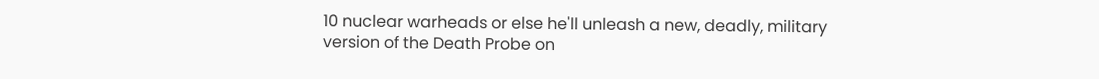10 nuclear warheads or else he'll unleash a new, deadly, military version of the Death Probe on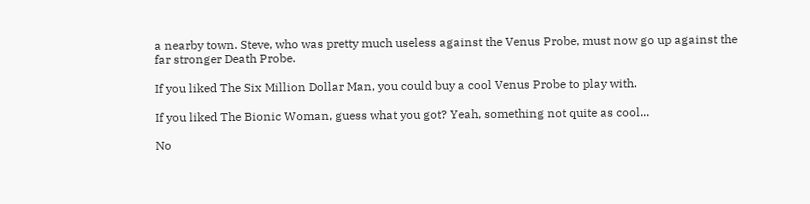a nearby town. Steve, who was pretty much useless against the Venus Probe, must now go up against the far stronger Death Probe.

If you liked The Six Million Dollar Man, you could buy a cool Venus Probe to play with.

If you liked The Bionic Woman, guess what you got? Yeah, something not quite as cool...

No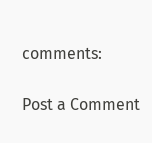comments:

Post a Comment